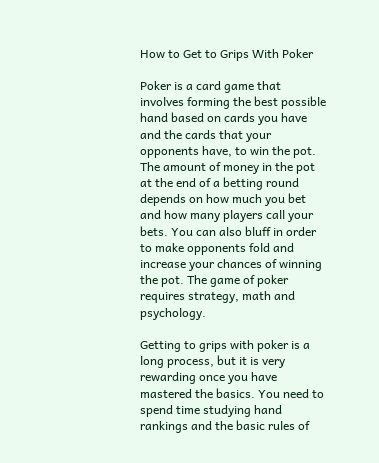How to Get to Grips With Poker

Poker is a card game that involves forming the best possible hand based on cards you have and the cards that your opponents have, to win the pot. The amount of money in the pot at the end of a betting round depends on how much you bet and how many players call your bets. You can also bluff in order to make opponents fold and increase your chances of winning the pot. The game of poker requires strategy, math and psychology.

Getting to grips with poker is a long process, but it is very rewarding once you have mastered the basics. You need to spend time studying hand rankings and the basic rules of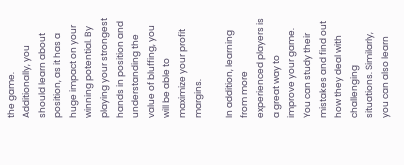the game. Additionally, you should learn about position, as it has a huge impact on your winning potential. By playing your strongest hands in position and understanding the value of bluffing, you will be able to maximize your profit margins.

In addition, learning from more experienced players is a great way to improve your game. You can study their mistakes and find out how they deal with challenging situations. Similarly, you can also learn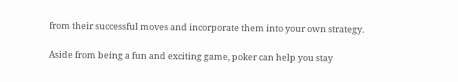from their successful moves and incorporate them into your own strategy.

Aside from being a fun and exciting game, poker can help you stay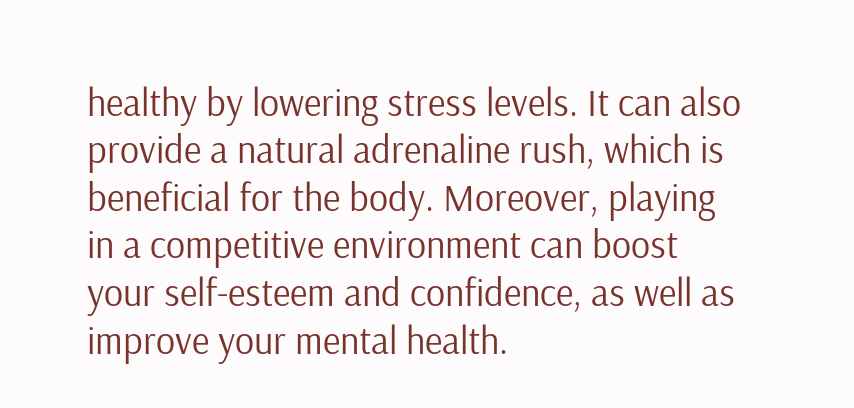healthy by lowering stress levels. It can also provide a natural adrenaline rush, which is beneficial for the body. Moreover, playing in a competitive environment can boost your self-esteem and confidence, as well as improve your mental health.